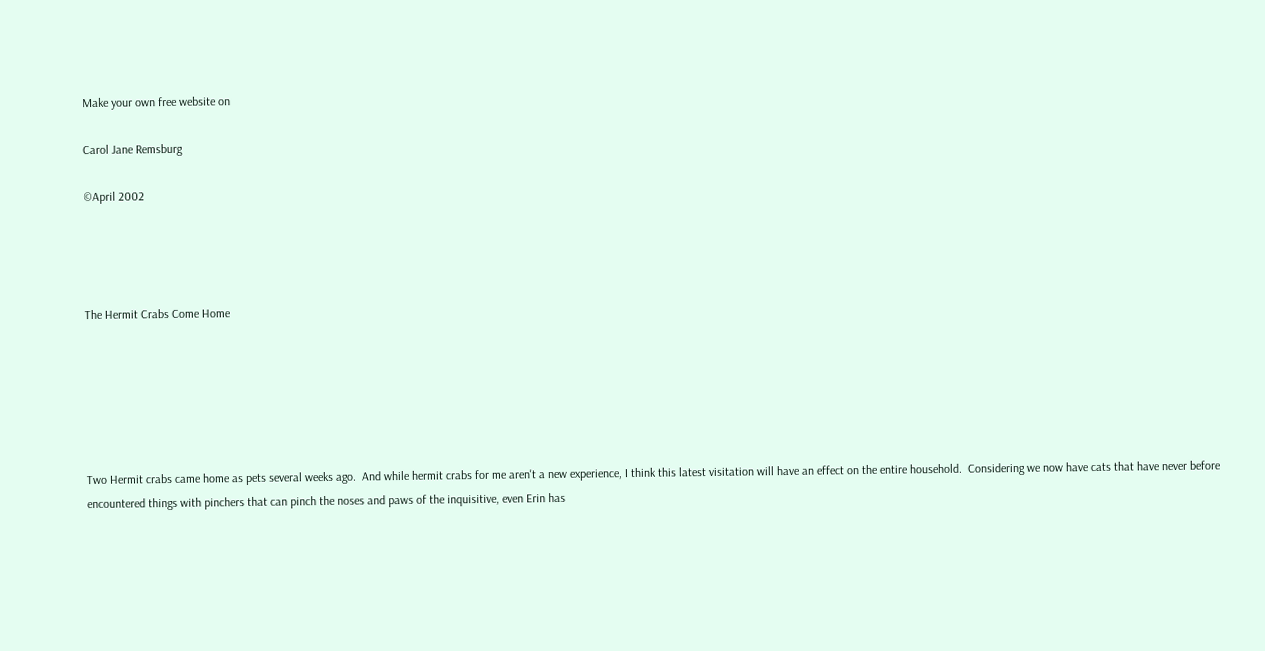Make your own free website on

Carol Jane Remsburg

©April 2002




The Hermit Crabs Come Home






Two Hermit crabs came home as pets several weeks ago.  And while hermit crabs for me aren't a new experience, I think this latest visitation will have an effect on the entire household.  Considering we now have cats that have never before encountered things with pinchers that can pinch the noses and paws of the inquisitive, even Erin has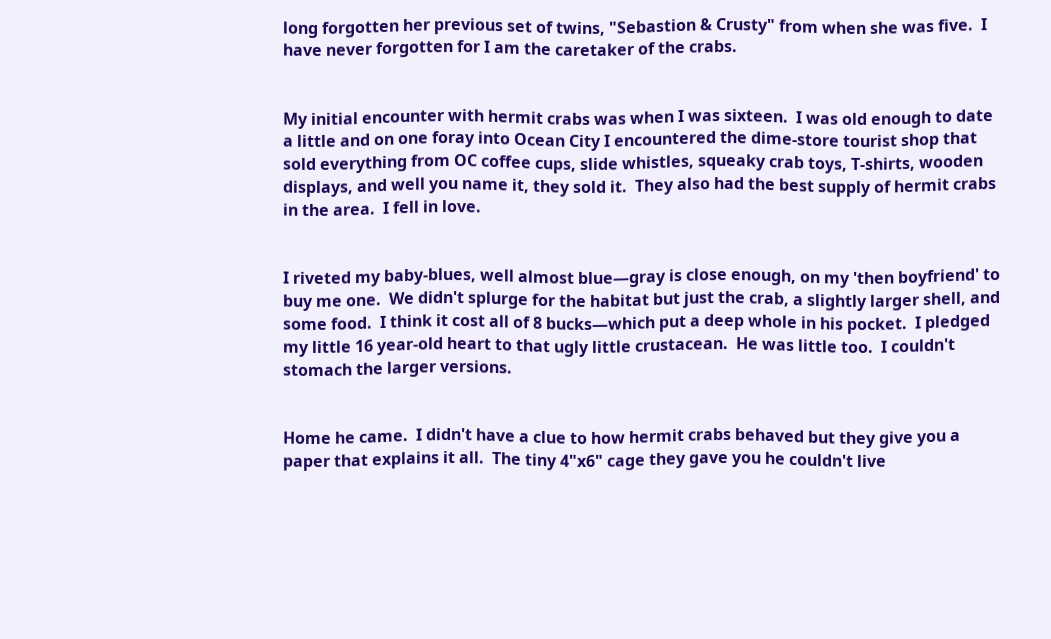long forgotten her previous set of twins, "Sebastion & Crusty" from when she was five.  I have never forgotten for I am the caretaker of the crabs.


My initial encounter with hermit crabs was when I was sixteen.  I was old enough to date a little and on one foray into Ocean City I encountered the dime-store tourist shop that sold everything from OC coffee cups, slide whistles, squeaky crab toys, T-shirts, wooden displays, and well you name it, they sold it.  They also had the best supply of hermit crabs in the area.  I fell in love.


I riveted my baby-blues, well almost blue—gray is close enough, on my 'then boyfriend' to buy me one.  We didn't splurge for the habitat but just the crab, a slightly larger shell, and some food.  I think it cost all of 8 bucks—which put a deep whole in his pocket.  I pledged my little 16 year-old heart to that ugly little crustacean.  He was little too.  I couldn't stomach the larger versions.


Home he came.  I didn't have a clue to how hermit crabs behaved but they give you a paper that explains it all.  The tiny 4"x6" cage they gave you he couldn't live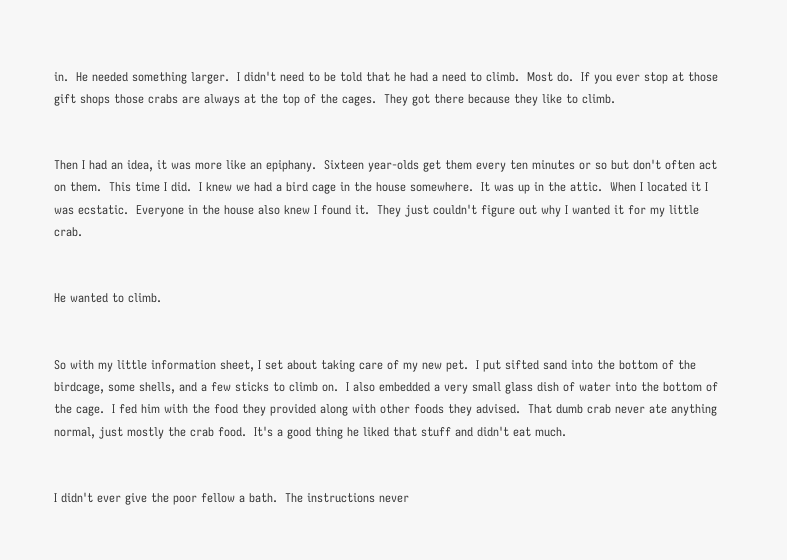in.  He needed something larger.  I didn't need to be told that he had a need to climb.  Most do.  If you ever stop at those gift shops those crabs are always at the top of the cages.  They got there because they like to climb.


Then I had an idea, it was more like an epiphany.  Sixteen year-olds get them every ten minutes or so but don't often act on them.  This time I did.  I knew we had a bird cage in the house somewhere.  It was up in the attic.  When I located it I was ecstatic.  Everyone in the house also knew I found it.  They just couldn't figure out why I wanted it for my little crab.


He wanted to climb.


So with my little information sheet, I set about taking care of my new pet.  I put sifted sand into the bottom of the birdcage, some shells, and a few sticks to climb on.  I also embedded a very small glass dish of water into the bottom of the cage.  I fed him with the food they provided along with other foods they advised.  That dumb crab never ate anything normal, just mostly the crab food.  It's a good thing he liked that stuff and didn't eat much.


I didn't ever give the poor fellow a bath.  The instructions never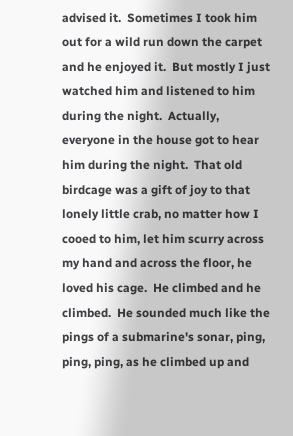advised it.  Sometimes I took him out for a wild run down the carpet and he enjoyed it.  But mostly I just watched him and listened to him during the night.  Actually, everyone in the house got to hear him during the night.  That old birdcage was a gift of joy to that lonely little crab, no matter how I cooed to him, let him scurry across my hand and across the floor, he loved his cage.  He climbed and he climbed.  He sounded much like the pings of a submarine's sonar, ping, ping, ping, as he climbed up and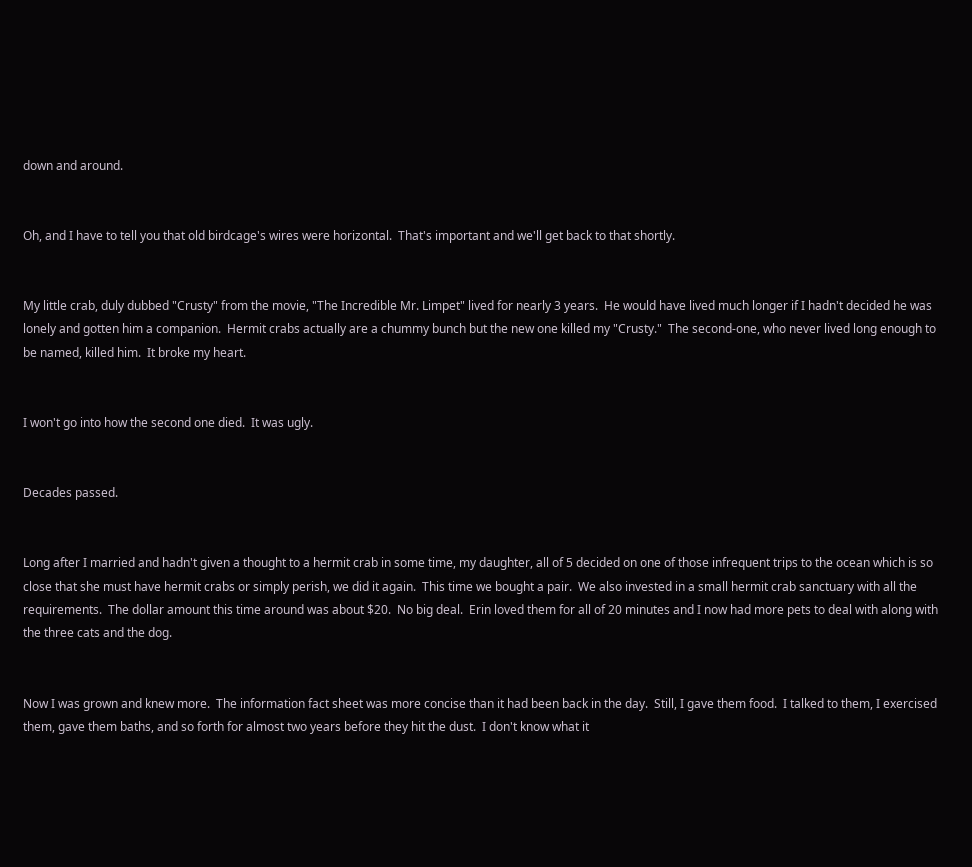down and around.


Oh, and I have to tell you that old birdcage's wires were horizontal.  That's important and we'll get back to that shortly.


My little crab, duly dubbed "Crusty" from the movie, "The Incredible Mr. Limpet" lived for nearly 3 years.  He would have lived much longer if I hadn't decided he was lonely and gotten him a companion.  Hermit crabs actually are a chummy bunch but the new one killed my "Crusty."  The second-one, who never lived long enough to be named, killed him.  It broke my heart.


I won't go into how the second one died.  It was ugly.


Decades passed.


Long after I married and hadn't given a thought to a hermit crab in some time, my daughter, all of 5 decided on one of those infrequent trips to the ocean which is so close that she must have hermit crabs or simply perish, we did it again.  This time we bought a pair.  We also invested in a small hermit crab sanctuary with all the requirements.  The dollar amount this time around was about $20.  No big deal.  Erin loved them for all of 20 minutes and I now had more pets to deal with along with the three cats and the dog.


Now I was grown and knew more.  The information fact sheet was more concise than it had been back in the day.  Still, I gave them food.  I talked to them, I exercised them, gave them baths, and so forth for almost two years before they hit the dust.  I don't know what it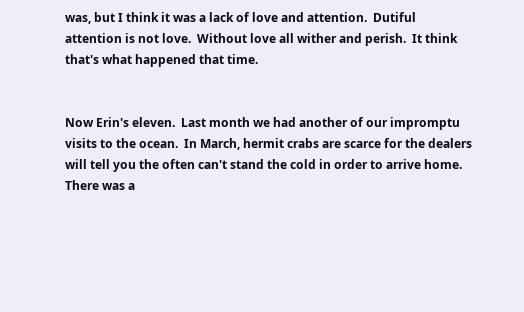was, but I think it was a lack of love and attention.  Dutiful attention is not love.  Without love all wither and perish.  It think that's what happened that time.


Now Erin's eleven.  Last month we had another of our impromptu visits to the ocean.  In March, hermit crabs are scarce for the dealers will tell you the often can't stand the cold in order to arrive home.  There was a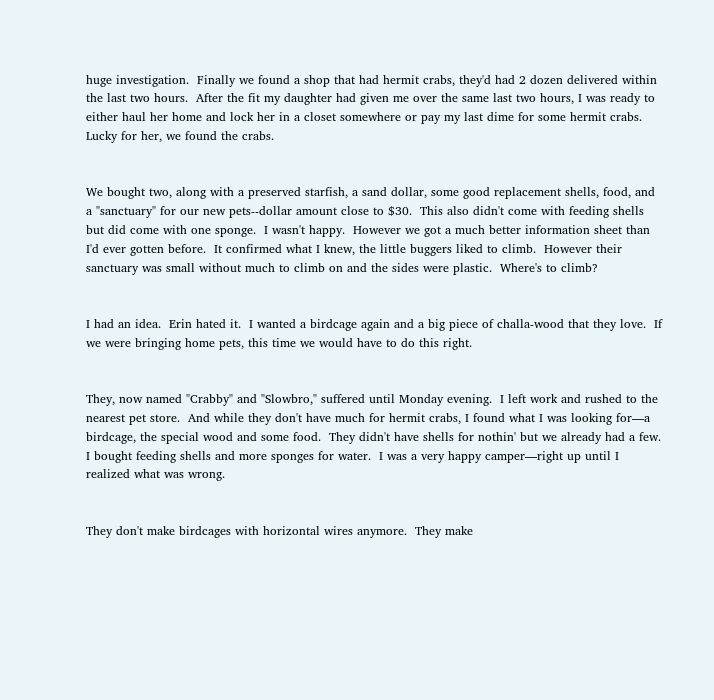huge investigation.  Finally we found a shop that had hermit crabs, they'd had 2 dozen delivered within the last two hours.  After the fit my daughter had given me over the same last two hours, I was ready to either haul her home and lock her in a closet somewhere or pay my last dime for some hermit crabs.  Lucky for her, we found the crabs.


We bought two, along with a preserved starfish, a sand dollar, some good replacement shells, food, and a "sanctuary" for our new pets--dollar amount close to $30.  This also didn't come with feeding shells but did come with one sponge.  I wasn't happy.  However we got a much better information sheet than I'd ever gotten before.  It confirmed what I knew, the little buggers liked to climb.  However their sanctuary was small without much to climb on and the sides were plastic.  Where's to climb?


I had an idea.  Erin hated it.  I wanted a birdcage again and a big piece of challa-wood that they love.  If we were bringing home pets, this time we would have to do this right.


They, now named "Crabby" and "Slowbro," suffered until Monday evening.  I left work and rushed to the nearest pet store.  And while they don't have much for hermit crabs, I found what I was looking for—a birdcage, the special wood and some food.  They didn't have shells for nothin' but we already had a few.  I bought feeding shells and more sponges for water.  I was a very happy camper—right up until I realized what was wrong.


They don't make birdcages with horizontal wires anymore.  They make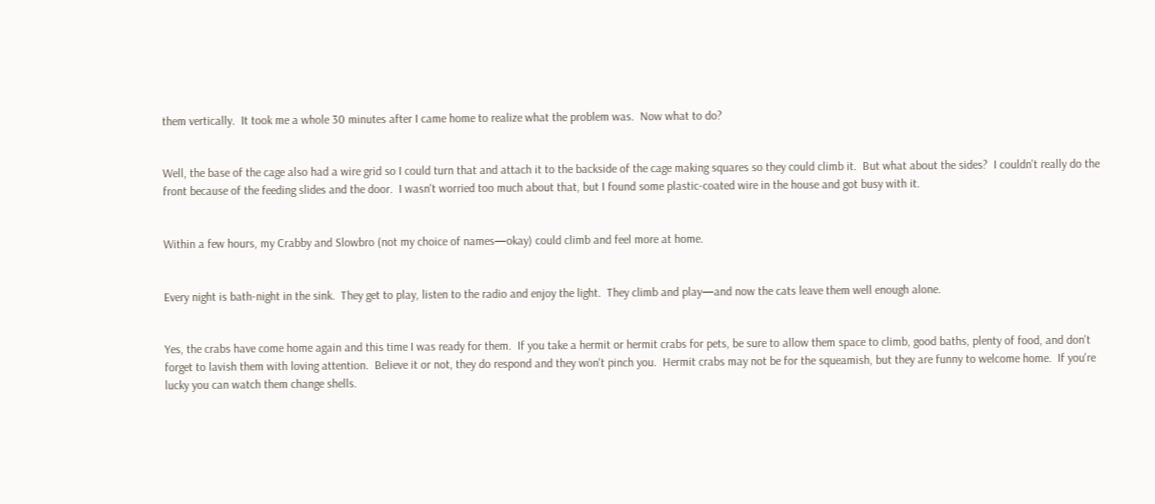them vertically.  It took me a whole 30 minutes after I came home to realize what the problem was.  Now what to do?


Well, the base of the cage also had a wire grid so I could turn that and attach it to the backside of the cage making squares so they could climb it.  But what about the sides?  I couldn't really do the front because of the feeding slides and the door.  I wasn't worried too much about that, but I found some plastic-coated wire in the house and got busy with it.


Within a few hours, my Crabby and Slowbro (not my choice of names—okay) could climb and feel more at home.


Every night is bath-night in the sink.  They get to play, listen to the radio and enjoy the light.  They climb and play—and now the cats leave them well enough alone.


Yes, the crabs have come home again and this time I was ready for them.  If you take a hermit or hermit crabs for pets, be sure to allow them space to climb, good baths, plenty of food, and don't forget to lavish them with loving attention.  Believe it or not, they do respond and they won't pinch you.  Hermit crabs may not be for the squeamish, but they are funny to welcome home.  If you're lucky you can watch them change shells.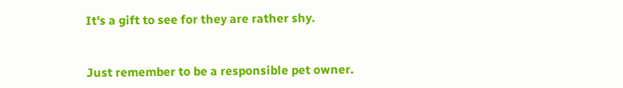It's a gift to see for they are rather shy.


Just remember to be a responsible pet owner.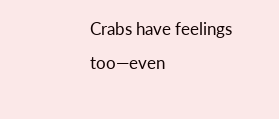Crabs have feelings too—even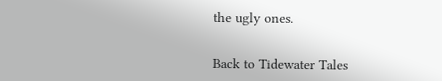the ugly ones.


Back to Tidewater Tales